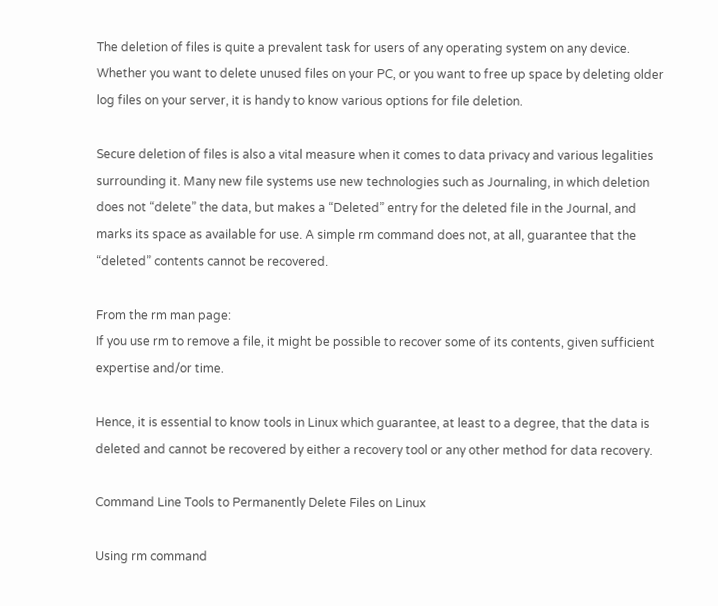The deletion of files is quite a prevalent task for users of any operating system on any device. Whether you want to delete unused files on your PC, or you want to free up space by deleting older log files on your server, it is handy to know various options for file deletion.

Secure deletion of files is also a vital measure when it comes to data privacy and various legalities surrounding it. Many new file systems use new technologies such as Journaling, in which deletion does not “delete” the data, but makes a “Deleted” entry for the deleted file in the Journal, and marks its space as available for use. A simple rm command does not, at all, guarantee that the “deleted” contents cannot be recovered.

From the rm man page:
If you use rm to remove a file, it might be possible to recover some of its contents, given sufficient expertise and/or time.

Hence, it is essential to know tools in Linux which guarantee, at least to a degree, that the data is deleted and cannot be recovered by either a recovery tool or any other method for data recovery.

Command Line Tools to Permanently Delete Files on Linux

Using rm command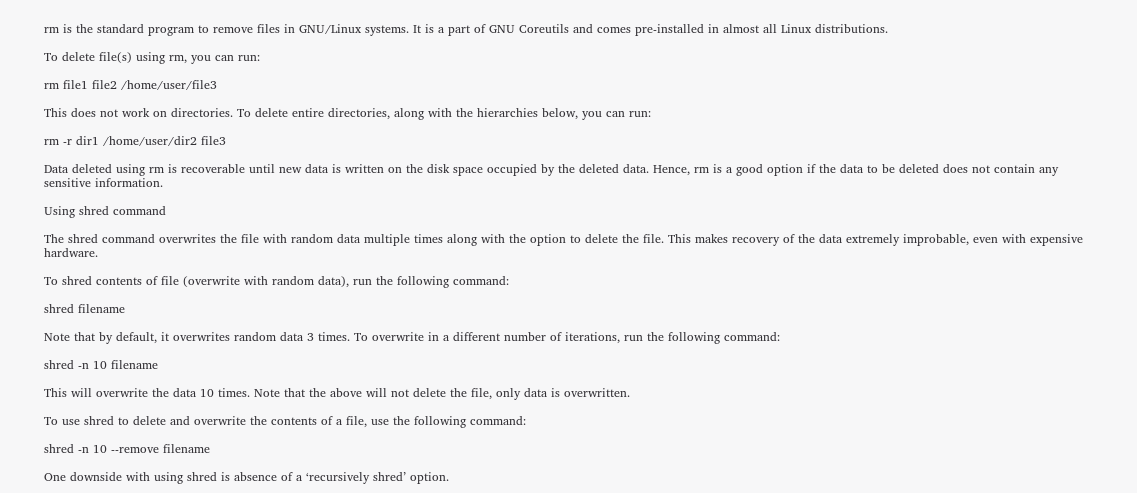rm is the standard program to remove files in GNU/Linux systems. It is a part of GNU Coreutils and comes pre-installed in almost all Linux distributions.

To delete file(s) using rm, you can run:

rm file1 file2 /home/user/file3

This does not work on directories. To delete entire directories, along with the hierarchies below, you can run:

rm -r dir1 /home/user/dir2 file3

Data deleted using rm is recoverable until new data is written on the disk space occupied by the deleted data. Hence, rm is a good option if the data to be deleted does not contain any sensitive information.

Using shred command

The shred command overwrites the file with random data multiple times along with the option to delete the file. This makes recovery of the data extremely improbable, even with expensive hardware.

To shred contents of file (overwrite with random data), run the following command:

shred filename

Note that by default, it overwrites random data 3 times. To overwrite in a different number of iterations, run the following command:

shred -n 10 filename

This will overwrite the data 10 times. Note that the above will not delete the file, only data is overwritten.

To use shred to delete and overwrite the contents of a file, use the following command:

shred -n 10 --remove filename

One downside with using shred is absence of a ‘recursively shred’ option.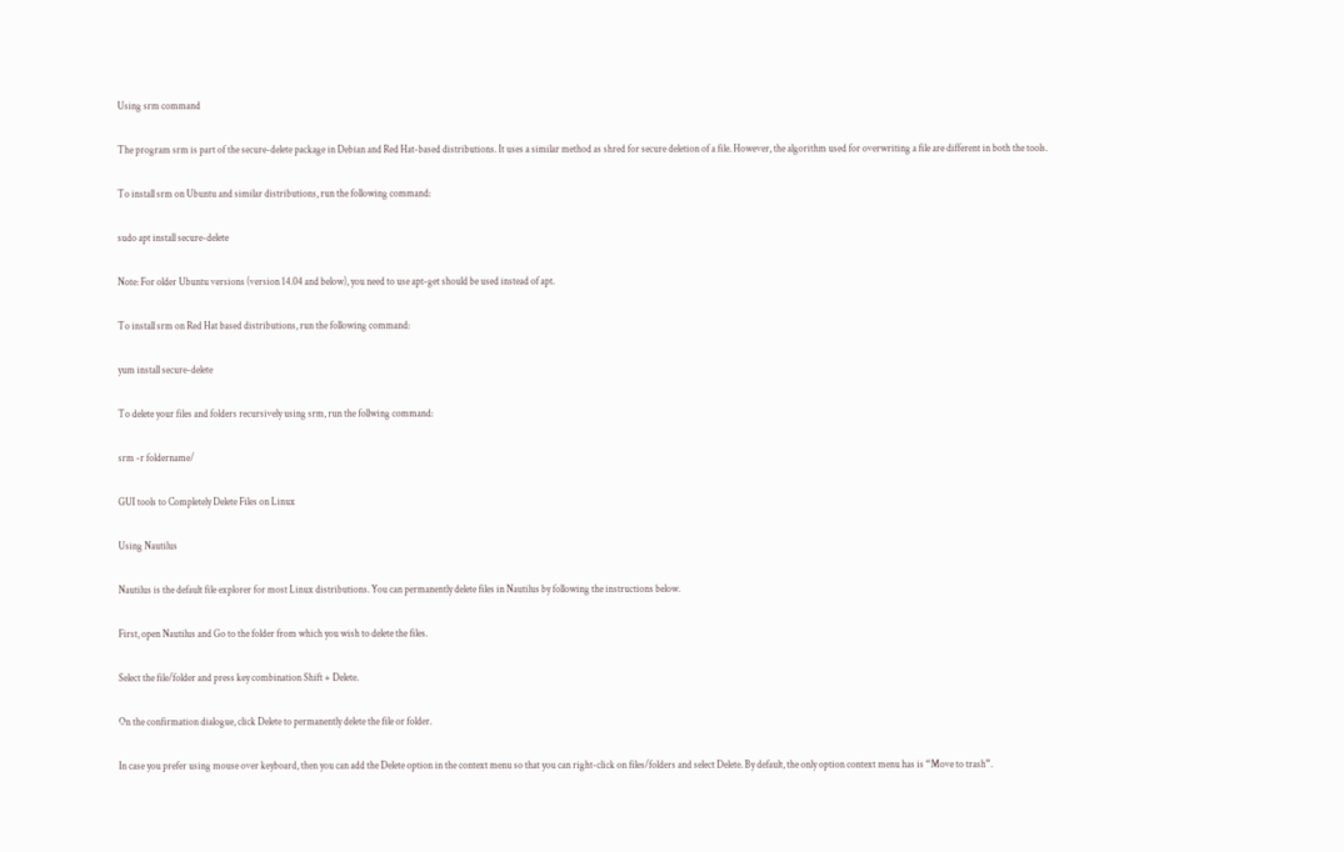Using srm command

The program srm is part of the secure-delete package in Debian and Red Hat-based distributions. It uses a similar method as shred for secure deletion of a file. However, the algorithm used for overwriting a file are different in both the tools.

To install srm on Ubuntu and similar distributions, run the following command:

sudo apt install secure-delete

Note: For older Ubuntu versions (version 14.04 and below), you need to use apt-get should be used instead of apt.

To install srm on Red Hat based distributions, run the following command:

yum install secure-delete

To delete your files and folders recursively using srm, run the follwing command:

srm -r foldername/

GUI tools to Completely Delete Files on Linux

Using Nautilus

Nautilus is the default file explorer for most Linux distributions. You can permanently delete files in Nautilus by following the instructions below.

First, open Nautilus and Go to the folder from which you wish to delete the files.

Select the file/folder and press key combination Shift + Delete.

On the confirmation dialogue, click Delete to permanently delete the file or folder.

In case you prefer using mouse over keyboard, then you can add the Delete option in the context menu so that you can right-click on files/folders and select Delete. By default, the only option context menu has is “Move to trash”.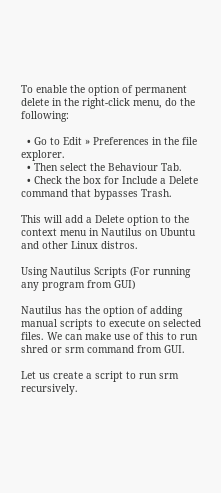To enable the option of permanent delete in the right-click menu, do the following:

  • Go to Edit » Preferences in the file explorer.
  • Then select the Behaviour Tab.
  • Check the box for Include a Delete command that bypasses Trash.

This will add a Delete option to the context menu in Nautilus on Ubuntu and other Linux distros.

Using Nautilus Scripts (For running any program from GUI)

Nautilus has the option of adding manual scripts to execute on selected files. We can make use of this to run shred or srm command from GUI.

Let us create a script to run srm recursively.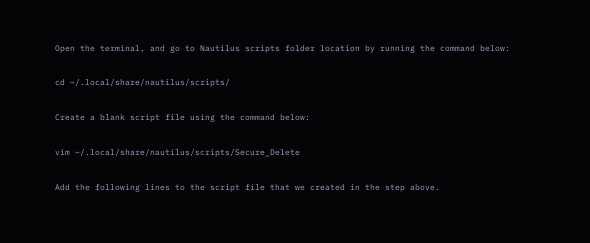Open the terminal, and go to Nautilus scripts folder location by running the command below:

cd ~/.local/share/nautilus/scripts/

Create a blank script file using the command below:

vim ~/.local/share/nautilus/scripts/Secure_Delete

Add the following lines to the script file that we created in the step above.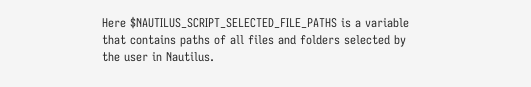Here $NAUTILUS_SCRIPT_SELECTED_FILE_PATHS is a variable that contains paths of all files and folders selected by the user in Nautilus.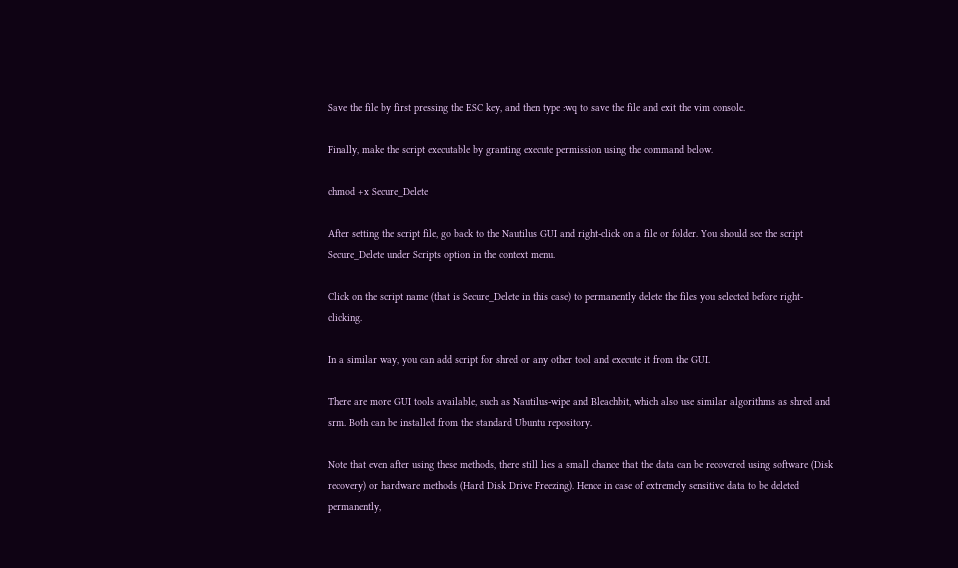Save the file by first pressing the ESC key, and then type :wq to save the file and exit the vim console.

Finally, make the script executable by granting execute permission using the command below.

chmod +x Secure_Delete

After setting the script file, go back to the Nautilus GUI and right-click on a file or folder. You should see the script Secure_Delete under Scripts option in the context menu.

Click on the script name (that is Secure_Delete in this case) to permanently delete the files you selected before right-clicking.

In a similar way, you can add script for shred or any other tool and execute it from the GUI.

There are more GUI tools available, such as Nautilus-wipe and Bleachbit, which also use similar algorithms as shred and srm. Both can be installed from the standard Ubuntu repository.

Note that even after using these methods, there still lies a small chance that the data can be recovered using software (Disk recovery) or hardware methods (Hard Disk Drive Freezing). Hence in case of extremely sensitive data to be deleted permanently,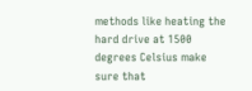methods like heating the hard drive at 1500 degrees Celsius make sure that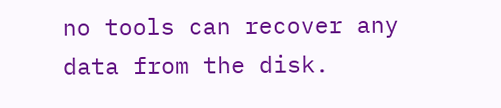no tools can recover any data from the disk.